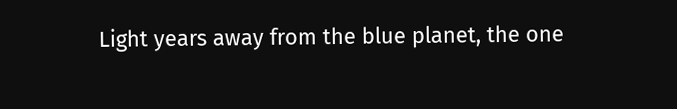Light years away from the blue planet, the one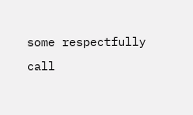some respectfully call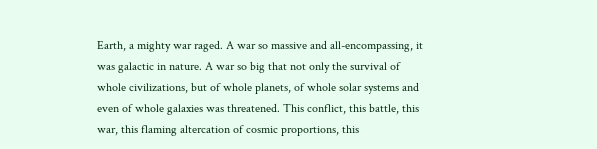Earth, a mighty war raged. A war so massive and all-encompassing, it was galactic in nature. A war so big that not only the survival of whole civilizations, but of whole planets, of whole solar systems and even of whole galaxies was threatened. This conflict, this battle, this war, this flaming altercation of cosmic proportions, this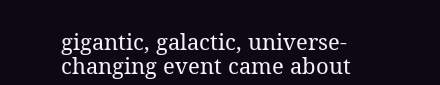gigantic, galactic, universe-changing event came about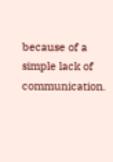because of a simple lack of communication.